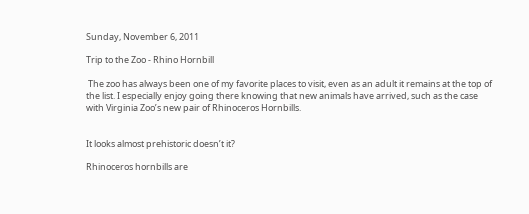Sunday, November 6, 2011

Trip to the Zoo - Rhino Hornbill

 The zoo has always been one of my favorite places to visit, even as an adult it remains at the top of the list. I especially enjoy going there knowing that new animals have arrived, such as the case with Virginia Zoo’s new pair of Rhinoceros Hornbills.


It looks almost prehistoric doesn’t it?

Rhinoceros hornbills are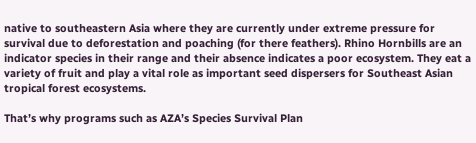native to southeastern Asia where they are currently under extreme pressure for survival due to deforestation and poaching (for there feathers). Rhino Hornbills are an indicator species in their range and their absence indicates a poor ecosystem. They eat a variety of fruit and play a vital role as important seed dispersers for Southeast Asian tropical forest ecosystems.

That’s why programs such as AZA’s Species Survival Plan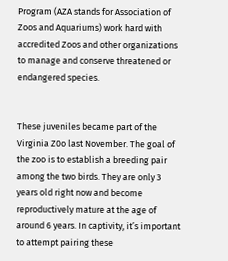Program (AZA stands for Association of Zoos and Aquariums) work hard with accredited Zoos and other organizations to manage and conserve threatened or endangered species.


These juveniles became part of the Virginia Z0o last November. The goal of the zoo is to establish a breeding pair among the two birds. They are only 3 years old right now and become reproductively mature at the age of around 6 years. In captivity, it’s important to attempt pairing these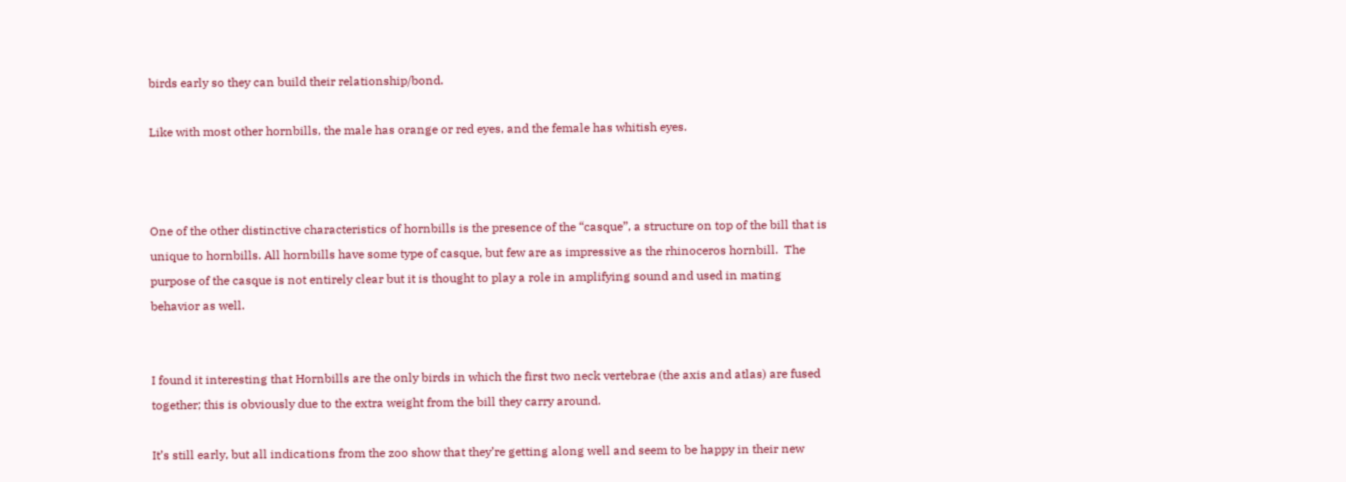birds early so they can build their relationship/bond.

Like with most other hornbills, the male has orange or red eyes, and the female has whitish eyes.



One of the other distinctive characteristics of hornbills is the presence of the “casque”, a structure on top of the bill that is unique to hornbills. All hornbills have some type of casque, but few are as impressive as the rhinoceros hornbill.  The purpose of the casque is not entirely clear but it is thought to play a role in amplifying sound and used in mating behavior as well.


I found it interesting that Hornbills are the only birds in which the first two neck vertebrae (the axis and atlas) are fused together; this is obviously due to the extra weight from the bill they carry around.

It’s still early, but all indications from the zoo show that they’re getting along well and seem to be happy in their new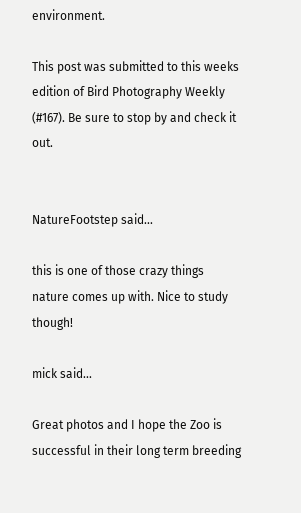environment.

This post was submitted to this weeks edition of Bird Photography Weekly (#167). Be sure to stop by and check it out.


NatureFootstep said...

this is one of those crazy things nature comes up with. Nice to study though!

mick said...

Great photos and I hope the Zoo is successful in their long term breeding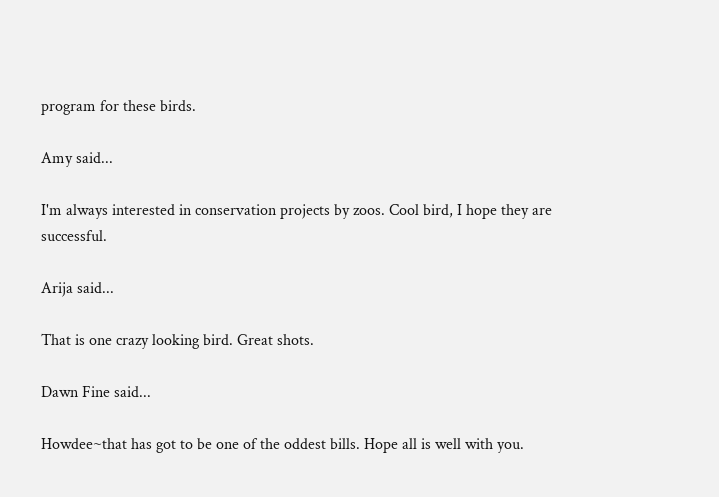program for these birds.

Amy said...

I'm always interested in conservation projects by zoos. Cool bird, I hope they are successful.

Arija said...

That is one crazy looking bird. Great shots.

Dawn Fine said...

Howdee~that has got to be one of the oddest bills. Hope all is well with you.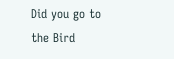Did you go to the Bird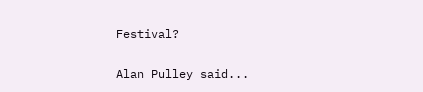Festival?

Alan Pulley said...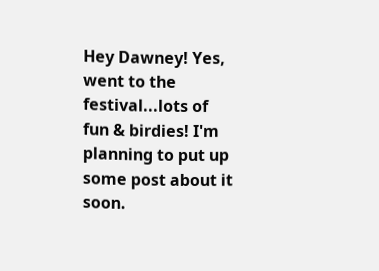Hey Dawney! Yes, went to the festival...lots of fun & birdies! I'm planning to put up some post about it soon.